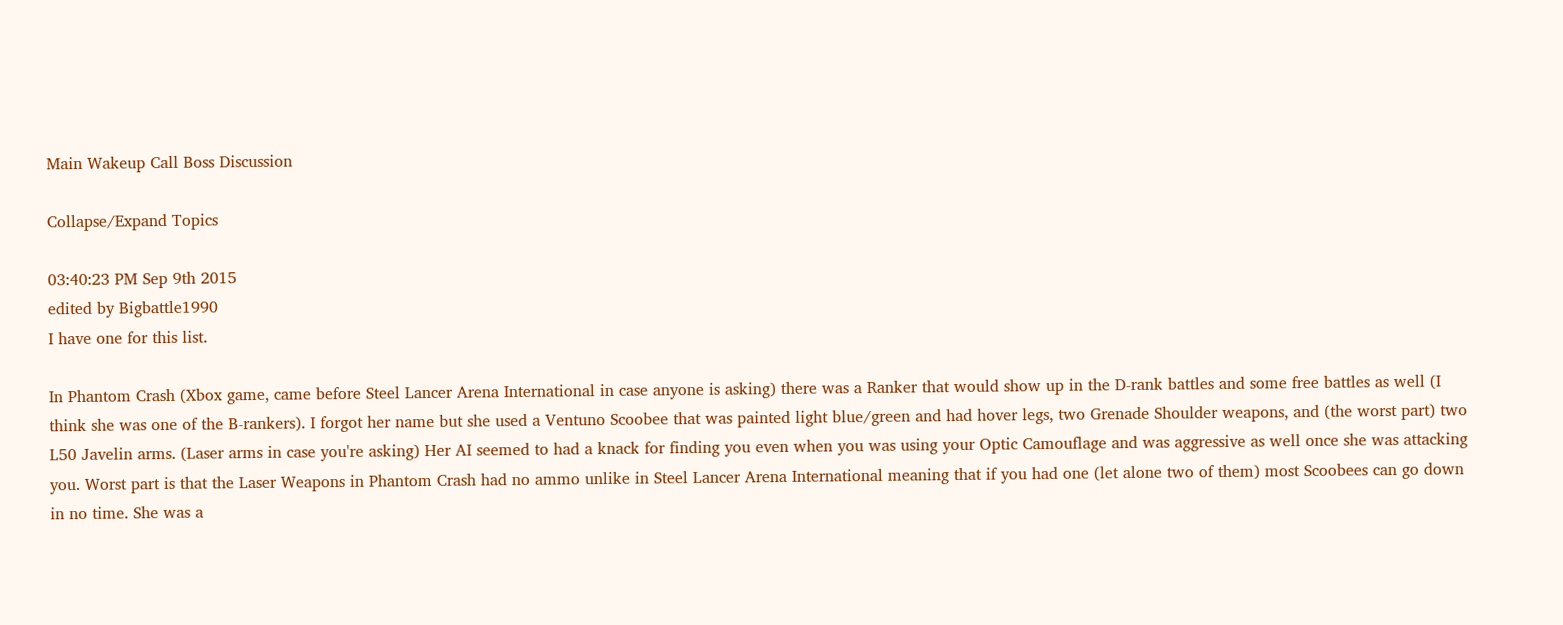Main Wakeup Call Boss Discussion

Collapse/Expand Topics

03:40:23 PM Sep 9th 2015
edited by Bigbattle1990
I have one for this list.

In Phantom Crash (Xbox game, came before Steel Lancer Arena International in case anyone is asking) there was a Ranker that would show up in the D-rank battles and some free battles as well (I think she was one of the B-rankers). I forgot her name but she used a Ventuno Scoobee that was painted light blue/green and had hover legs, two Grenade Shoulder weapons, and (the worst part) two L50 Javelin arms. (Laser arms in case you're asking) Her AI seemed to had a knack for finding you even when you was using your Optic Camouflage and was aggressive as well once she was attacking you. Worst part is that the Laser Weapons in Phantom Crash had no ammo unlike in Steel Lancer Arena International meaning that if you had one (let alone two of them) most Scoobees can go down in no time. She was a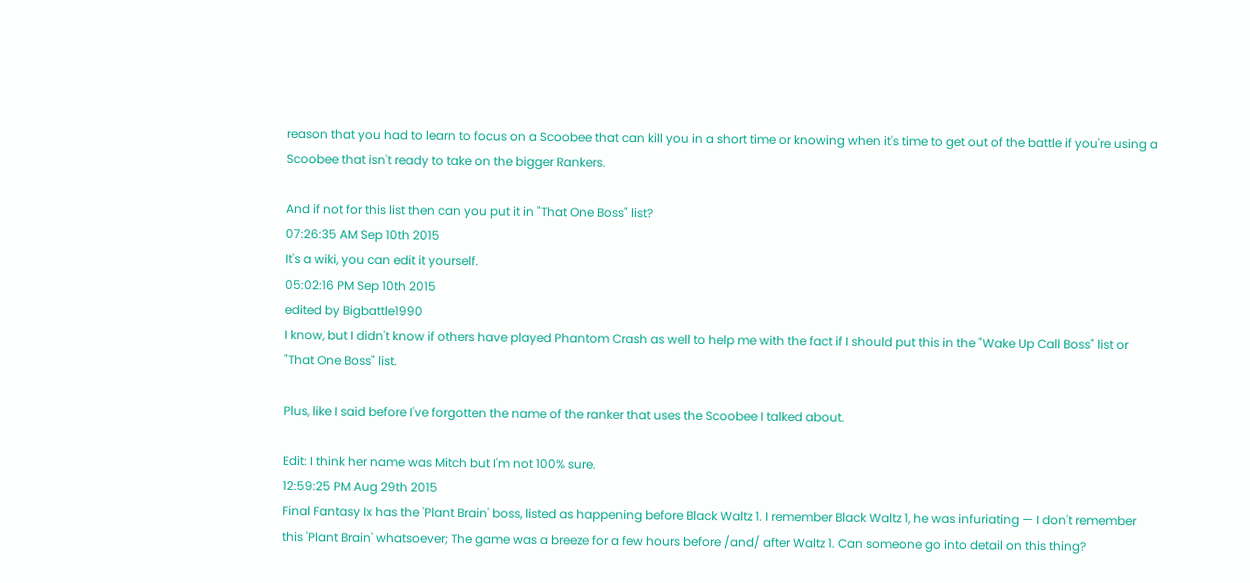reason that you had to learn to focus on a Scoobee that can kill you in a short time or knowing when it's time to get out of the battle if you're using a Scoobee that isn't ready to take on the bigger Rankers.

And if not for this list then can you put it in "That One Boss" list?
07:26:35 AM Sep 10th 2015
It's a wiki, you can edit it yourself.
05:02:16 PM Sep 10th 2015
edited by Bigbattle1990
I know, but I didn't know if others have played Phantom Crash as well to help me with the fact if I should put this in the "Wake Up Call Boss" list or "That One Boss" list.

Plus, like I said before I've forgotten the name of the ranker that uses the Scoobee I talked about.

Edit: I think her name was Mitch but I'm not 100% sure.
12:59:25 PM Aug 29th 2015
Final Fantasy Ix has the 'Plant Brain' boss, listed as happening before Black Waltz 1. I remember Black Waltz 1, he was infuriating — I don't remember this 'Plant Brain' whatsoever; The game was a breeze for a few hours before /and/ after Waltz 1. Can someone go into detail on this thing?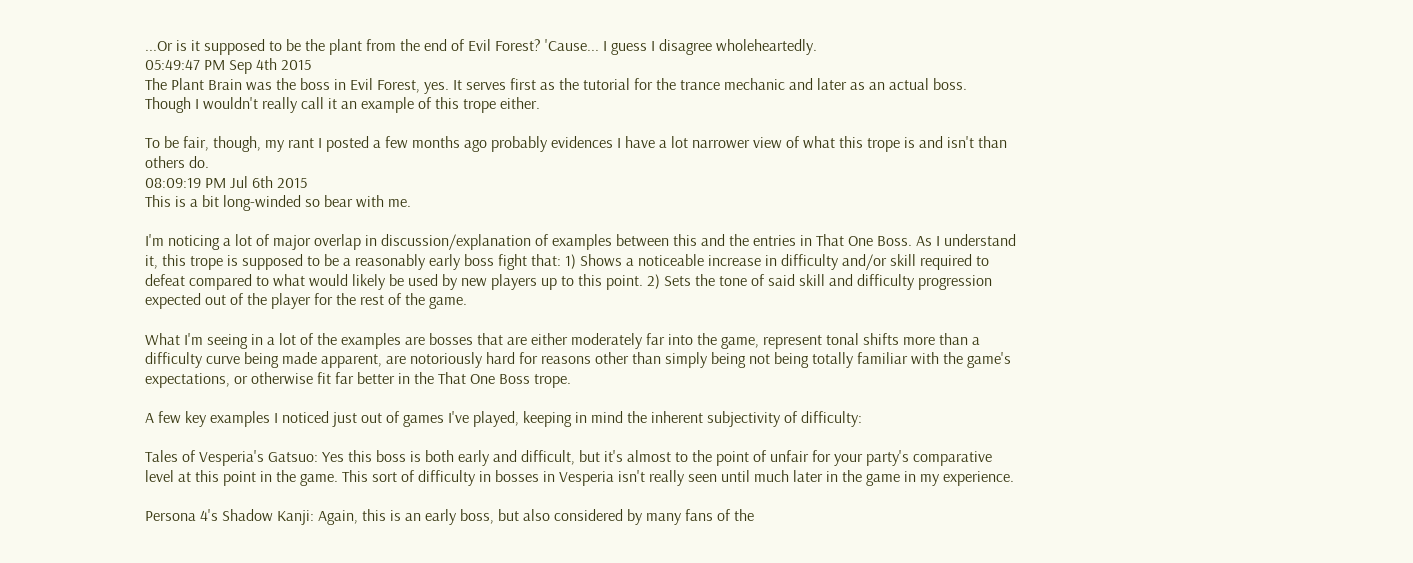...Or is it supposed to be the plant from the end of Evil Forest? 'Cause... I guess I disagree wholeheartedly.
05:49:47 PM Sep 4th 2015
The Plant Brain was the boss in Evil Forest, yes. It serves first as the tutorial for the trance mechanic and later as an actual boss. Though I wouldn't really call it an example of this trope either.

To be fair, though, my rant I posted a few months ago probably evidences I have a lot narrower view of what this trope is and isn't than others do.
08:09:19 PM Jul 6th 2015
This is a bit long-winded so bear with me.

I'm noticing a lot of major overlap in discussion/explanation of examples between this and the entries in That One Boss. As I understand it, this trope is supposed to be a reasonably early boss fight that: 1) Shows a noticeable increase in difficulty and/or skill required to defeat compared to what would likely be used by new players up to this point. 2) Sets the tone of said skill and difficulty progression expected out of the player for the rest of the game.

What I'm seeing in a lot of the examples are bosses that are either moderately far into the game, represent tonal shifts more than a difficulty curve being made apparent, are notoriously hard for reasons other than simply being not being totally familiar with the game's expectations, or otherwise fit far better in the That One Boss trope.

A few key examples I noticed just out of games I've played, keeping in mind the inherent subjectivity of difficulty:

Tales of Vesperia's Gatsuo: Yes this boss is both early and difficult, but it's almost to the point of unfair for your party's comparative level at this point in the game. This sort of difficulty in bosses in Vesperia isn't really seen until much later in the game in my experience.

Persona 4's Shadow Kanji: Again, this is an early boss, but also considered by many fans of the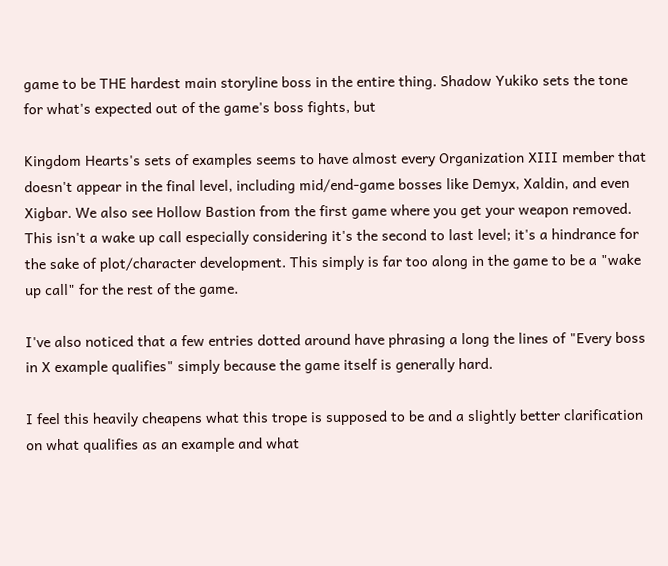game to be THE hardest main storyline boss in the entire thing. Shadow Yukiko sets the tone for what's expected out of the game's boss fights, but

Kingdom Hearts's sets of examples seems to have almost every Organization XIII member that doesn't appear in the final level, including mid/end-game bosses like Demyx, Xaldin, and even Xigbar. We also see Hollow Bastion from the first game where you get your weapon removed. This isn't a wake up call especially considering it's the second to last level; it's a hindrance for the sake of plot/character development. This simply is far too along in the game to be a "wake up call" for the rest of the game.

I've also noticed that a few entries dotted around have phrasing a long the lines of "Every boss in X example qualifies" simply because the game itself is generally hard.

I feel this heavily cheapens what this trope is supposed to be and a slightly better clarification on what qualifies as an example and what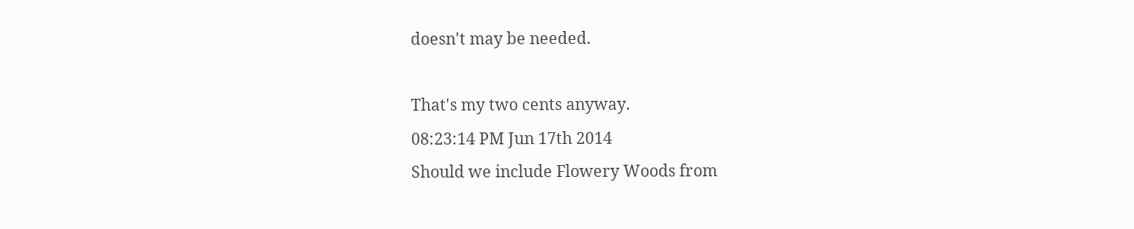doesn't may be needed.

That's my two cents anyway.
08:23:14 PM Jun 17th 2014
Should we include Flowery Woods from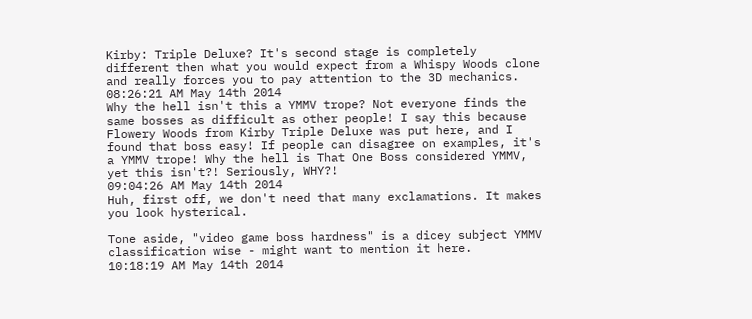Kirby: Triple Deluxe? It's second stage is completely different then what you would expect from a Whispy Woods clone and really forces you to pay attention to the 3D mechanics.
08:26:21 AM May 14th 2014
Why the hell isn't this a YMMV trope? Not everyone finds the same bosses as difficult as other people! I say this because Flowery Woods from Kirby Triple Deluxe was put here, and I found that boss easy! If people can disagree on examples, it's a YMMV trope! Why the hell is That One Boss considered YMMV, yet this isn't?! Seriously, WHY?!
09:04:26 AM May 14th 2014
Huh, first off, we don't need that many exclamations. It makes you look hysterical.

Tone aside, "video game boss hardness" is a dicey subject YMMV classification wise - might want to mention it here.
10:18:19 AM May 14th 2014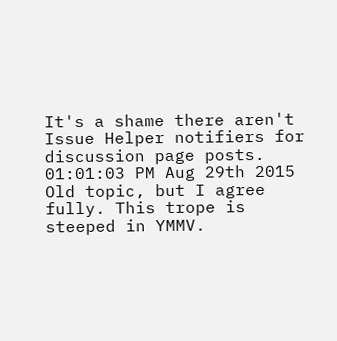It's a shame there aren't Issue Helper notifiers for discussion page posts.
01:01:03 PM Aug 29th 2015
Old topic, but I agree fully. This trope is steeped in YMMV.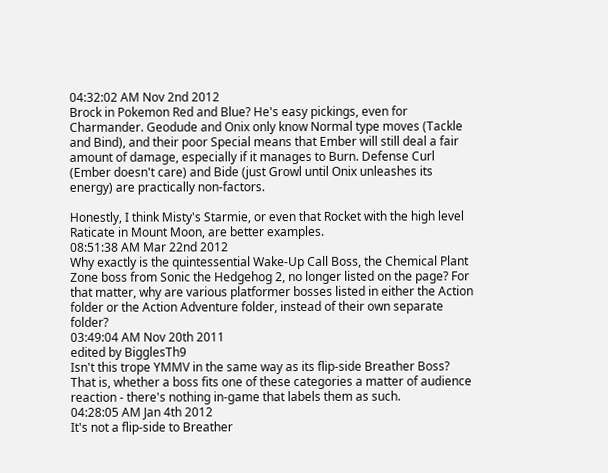04:32:02 AM Nov 2nd 2012
Brock in Pokemon Red and Blue? He's easy pickings, even for Charmander. Geodude and Onix only know Normal type moves (Tackle and Bind), and their poor Special means that Ember will still deal a fair amount of damage, especially if it manages to Burn. Defense Curl (Ember doesn't care) and Bide (just Growl until Onix unleashes its energy) are practically non-factors.

Honestly, I think Misty's Starmie, or even that Rocket with the high level Raticate in Mount Moon, are better examples.
08:51:38 AM Mar 22nd 2012
Why exactly is the quintessential Wake-Up Call Boss, the Chemical Plant Zone boss from Sonic the Hedgehog 2, no longer listed on the page? For that matter, why are various platformer bosses listed in either the Action folder or the Action Adventure folder, instead of their own separate folder?
03:49:04 AM Nov 20th 2011
edited by BigglesTh9
Isn't this trope YMMV in the same way as its flip-side Breather Boss? That is, whether a boss fits one of these categories a matter of audience reaction - there's nothing in-game that labels them as such.
04:28:05 AM Jan 4th 2012
It's not a flip-side to Breather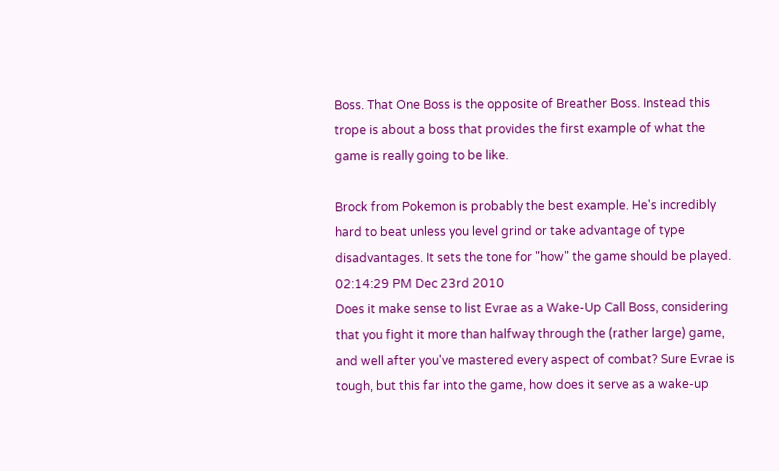Boss. That One Boss is the opposite of Breather Boss. Instead this trope is about a boss that provides the first example of what the game is really going to be like.

Brock from Pokemon is probably the best example. He's incredibly hard to beat unless you level grind or take advantage of type disadvantages. It sets the tone for "how" the game should be played.
02:14:29 PM Dec 23rd 2010
Does it make sense to list Evrae as a Wake-Up Call Boss, considering that you fight it more than halfway through the (rather large) game, and well after you've mastered every aspect of combat? Sure Evrae is tough, but this far into the game, how does it serve as a wake-up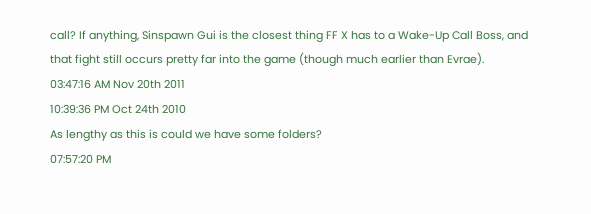call? If anything, Sinspawn Gui is the closest thing FF X has to a Wake-Up Call Boss, and that fight still occurs pretty far into the game (though much earlier than Evrae).
03:47:16 AM Nov 20th 2011
10:39:36 PM Oct 24th 2010
As lengthy as this is could we have some folders?
07:57:20 PM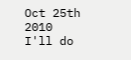Oct 25th 2010
I'll do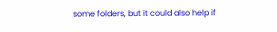some folders, but it could also help if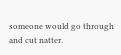someone would go through and cut natter.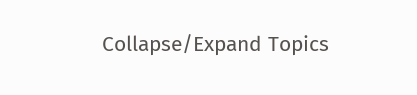Collapse/Expand Topics